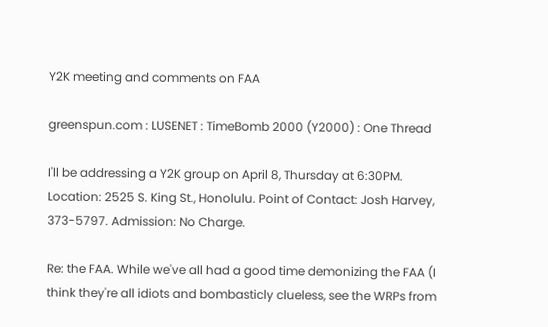Y2K meeting and comments on FAA

greenspun.com : LUSENET : TimeBomb 2000 (Y2000) : One Thread

I'll be addressing a Y2K group on April 8, Thursday at 6:30PM. Location: 2525 S. King St., Honolulu. Point of Contact: Josh Harvey, 373-5797. Admission: No Charge.

Re: the FAA. While we've all had a good time demonizing the FAA (I think they're all idiots and bombasticly clueless, see the WRPs from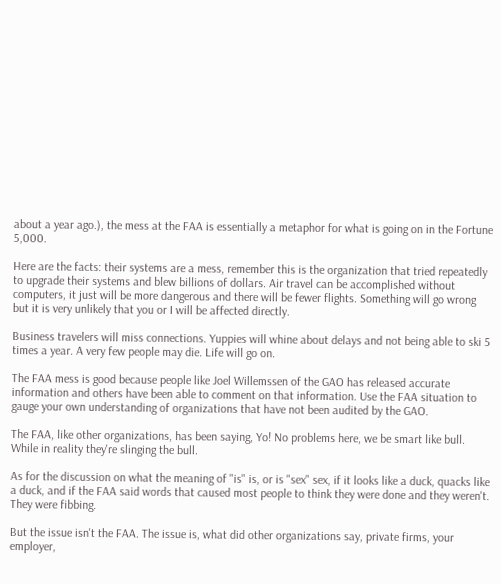about a year ago.), the mess at the FAA is essentially a metaphor for what is going on in the Fortune 5,000.

Here are the facts: their systems are a mess, remember this is the organization that tried repeatedly to upgrade their systems and blew billions of dollars. Air travel can be accomplished without computers, it just will be more dangerous and there will be fewer flights. Something will go wrong but it is very unlikely that you or I will be affected directly.

Business travelers will miss connections. Yuppies will whine about delays and not being able to ski 5 times a year. A very few people may die. Life will go on.

The FAA mess is good because people like Joel Willemssen of the GAO has released accurate information and others have been able to comment on that information. Use the FAA situation to gauge your own understanding of organizations that have not been audited by the GAO.

The FAA, like other organizations, has been saying, Yo! No problems here, we be smart like bull. While in reality they're slinging the bull.

As for the discussion on what the meaning of "is" is, or is "sex" sex, if it looks like a duck, quacks like a duck, and if the FAA said words that caused most people to think they were done and they weren't. They were fibbing.

But the issue isn't the FAA. The issue is, what did other organizations say, private firms, your employer,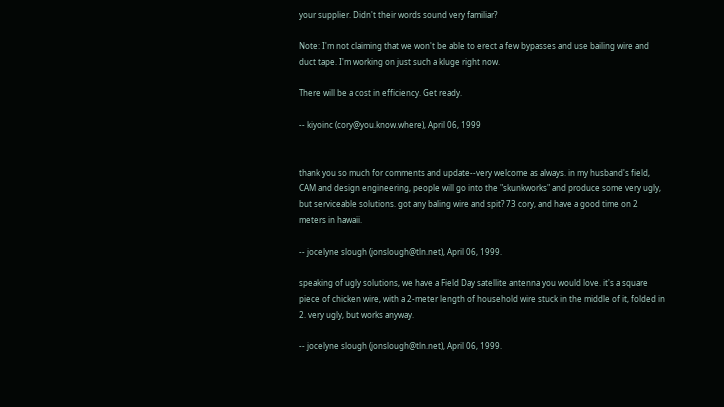your supplier. Didn't their words sound very familiar?

Note: I'm not claiming that we won't be able to erect a few bypasses and use bailing wire and duct tape. I'm working on just such a kluge right now.

There will be a cost in efficiency. Get ready.

-- kiyoinc (cory@you.know.where), April 06, 1999


thank you so much for comments and update--very welcome as always. in my husband's field, CAM and design engineering, people will go into the "skunkworks" and produce some very ugly, but serviceable solutions. got any baling wire and spit? 73 cory, and have a good time on 2 meters in hawaii.

-- jocelyne slough (jonslough@tln.net), April 06, 1999.

speaking of ugly solutions, we have a Field Day satellite antenna you would love. it's a square piece of chicken wire, with a 2-meter length of household wire stuck in the middle of it, folded in 2. very ugly, but works anyway.

-- jocelyne slough (jonslough@tln.net), April 06, 1999.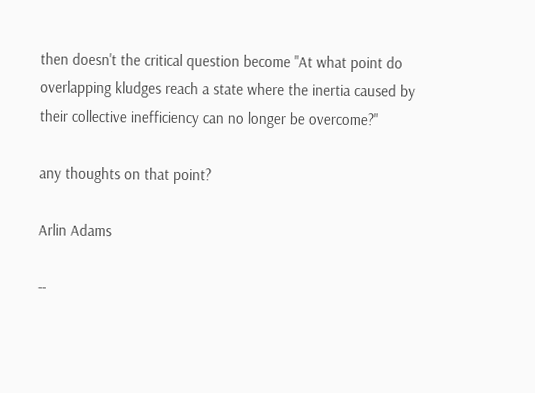then doesn't the critical question become "At what point do overlapping kludges reach a state where the inertia caused by their collective inefficiency can no longer be overcome?"

any thoughts on that point?

Arlin Adams

--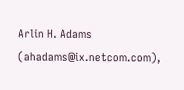Arlin H. Adams (ahadams@ix.netcom.com),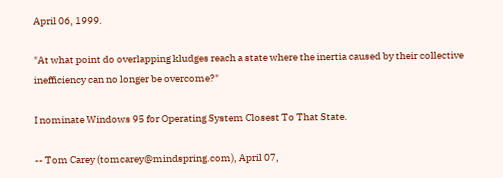April 06, 1999.

"At what point do overlapping kludges reach a state where the inertia caused by their collective inefficiency can no longer be overcome?"

I nominate Windows 95 for Operating System Closest To That State.

-- Tom Carey (tomcarey@mindspring.com), April 07,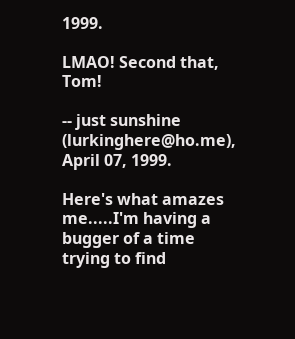1999.

LMAO! Second that, Tom!

-- just sunshine (lurkinghere@ho.me), April 07, 1999.

Here's what amazes me.....I'm having a bugger of a time trying to find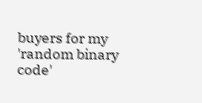buyers for my 'random binary code'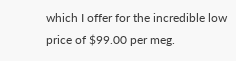which I offer for the incredible low price of $99.00 per meg.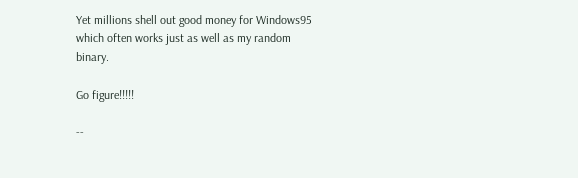Yet millions shell out good money for Windows95 which often works just as well as my random binary.

Go figure!!!!!

--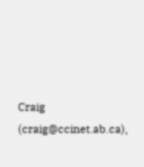Craig (craig@ccinet.ab.ca),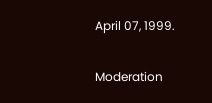April 07, 1999.

Moderation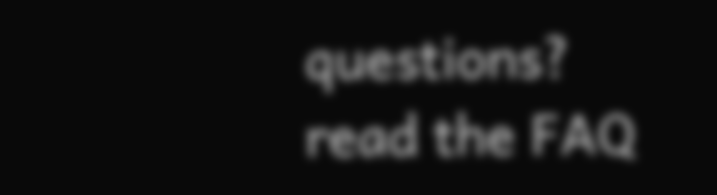questions? read the FAQ